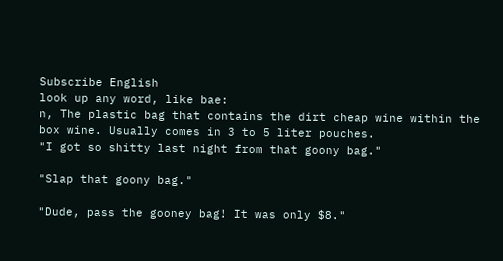Subscribe English
look up any word, like bae:
n, The plastic bag that contains the dirt cheap wine within the box wine. Usually comes in 3 to 5 liter pouches.
"I got so shitty last night from that goony bag."

"Slap that goony bag."

"Dude, pass the gooney bag! It was only $8."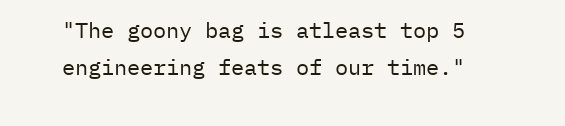"The goony bag is atleast top 5 engineering feats of our time."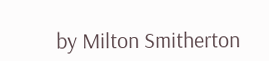by Milton Smitherton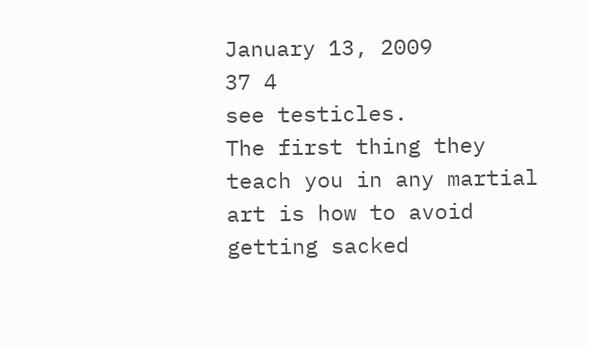January 13, 2009
37 4
see testicles.
The first thing they teach you in any martial art is how to avoid getting sacked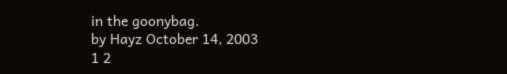in the goonybag.
by Hayz October 14, 2003
1 2